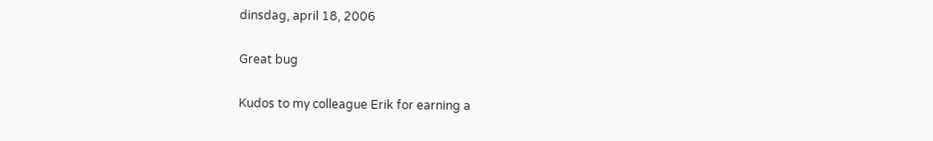dinsdag, april 18, 2006

Great bug

Kudos to my colleague Erik for earning a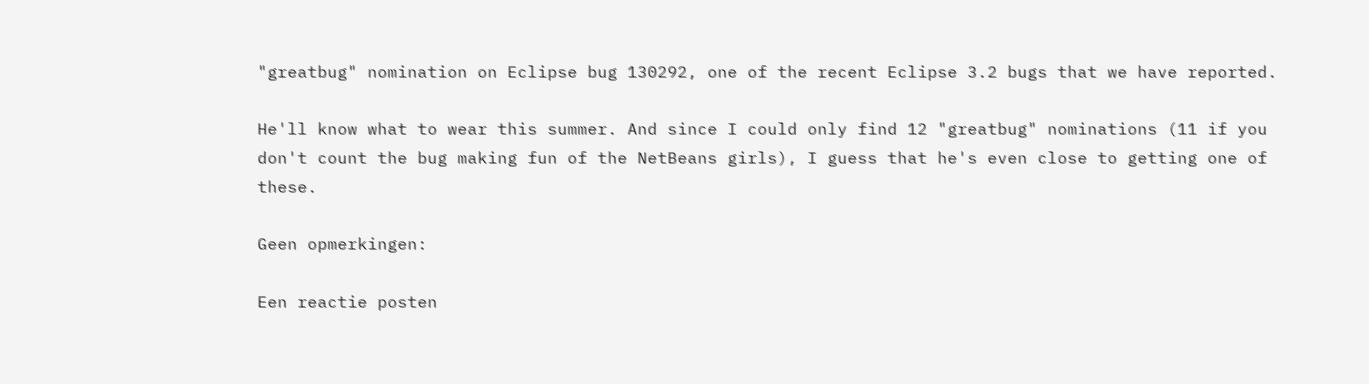"greatbug" nomination on Eclipse bug 130292, one of the recent Eclipse 3.2 bugs that we have reported.

He'll know what to wear this summer. And since I could only find 12 "greatbug" nominations (11 if you don't count the bug making fun of the NetBeans girls), I guess that he's even close to getting one of these.

Geen opmerkingen:

Een reactie posten